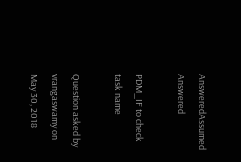AnsweredAssumed Answered

PDM_IF to check task name

Question asked by vrangaswamy on May 30, 2018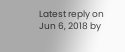Latest reply on Jun 6, 2018 by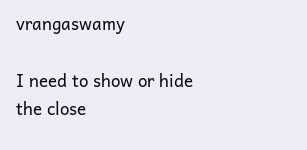vrangaswamy

I need to show or hide the close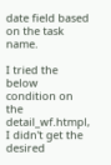date field based on the task name.

I tried the below condition on the detail_wf.htmpl, I didn't get the desired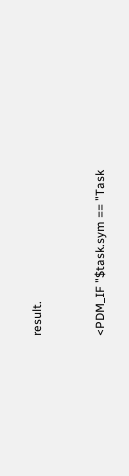result.


<PDM_IF "$task.sym == "Task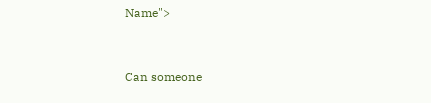Name">


Can someone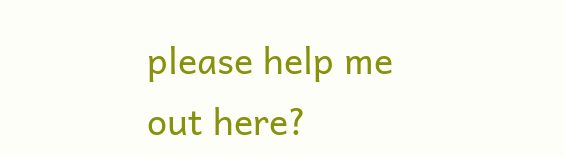please help me out here?